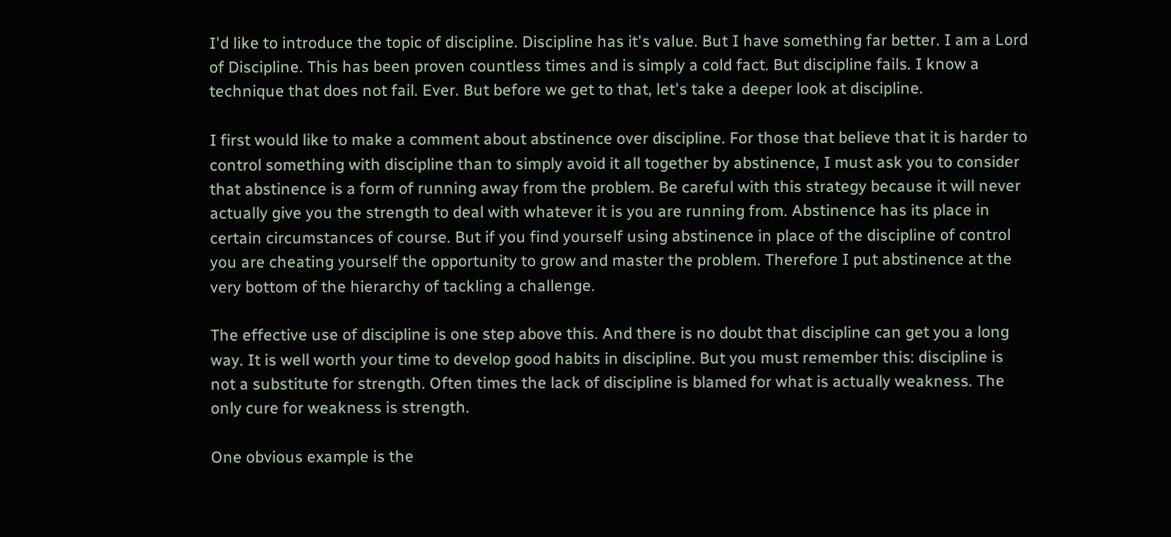I'd like to introduce the topic of discipline. Discipline has it's value. But I have something far better. I am a Lord of Discipline. This has been proven countless times and is simply a cold fact. But discipline fails. I know a technique that does not fail. Ever. But before we get to that, let's take a deeper look at discipline.

I first would like to make a comment about abstinence over discipline. For those that believe that it is harder to control something with discipline than to simply avoid it all together by abstinence, I must ask you to consider that abstinence is a form of running away from the problem. Be careful with this strategy because it will never actually give you the strength to deal with whatever it is you are running from. Abstinence has its place in certain circumstances of course. But if you find yourself using abstinence in place of the discipline of control you are cheating yourself the opportunity to grow and master the problem. Therefore I put abstinence at the very bottom of the hierarchy of tackling a challenge.

The effective use of discipline is one step above this. And there is no doubt that discipline can get you a long way. It is well worth your time to develop good habits in discipline. But you must remember this: discipline is not a substitute for strength. Often times the lack of discipline is blamed for what is actually weakness. The only cure for weakness is strength.

One obvious example is the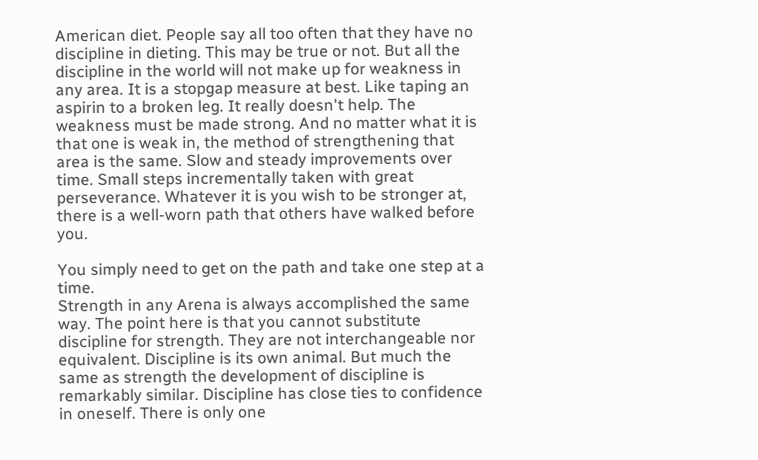American diet. People say all too often that they have no discipline in dieting. This may be true or not. But all the discipline in the world will not make up for weakness in any area. It is a stopgap measure at best. Like taping an aspirin to a broken leg. It really doesn't help. The weakness must be made strong. And no matter what it is that one is weak in, the method of strengthening that area is the same. Slow and steady improvements over time. Small steps incrementally taken with great perseverance. Whatever it is you wish to be stronger at, there is a well-worn path that others have walked before you.

You simply need to get on the path and take one step at a time.
Strength in any Arena is always accomplished the same way. The point here is that you cannot substitute discipline for strength. They are not interchangeable nor equivalent. Discipline is its own animal. But much the same as strength the development of discipline is remarkably similar. Discipline has close ties to confidence in oneself. There is only one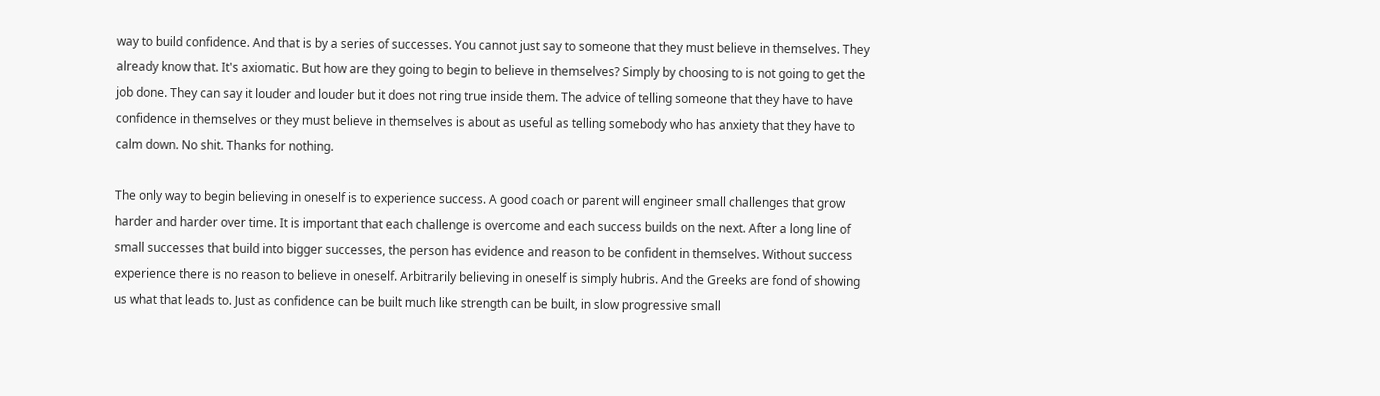way to build confidence. And that is by a series of successes. You cannot just say to someone that they must believe in themselves. They already know that. It's axiomatic. But how are they going to begin to believe in themselves? Simply by choosing to is not going to get the job done. They can say it louder and louder but it does not ring true inside them. The advice of telling someone that they have to have confidence in themselves or they must believe in themselves is about as useful as telling somebody who has anxiety that they have to calm down. No shit. Thanks for nothing.

The only way to begin believing in oneself is to experience success. A good coach or parent will engineer small challenges that grow harder and harder over time. It is important that each challenge is overcome and each success builds on the next. After a long line of small successes that build into bigger successes, the person has evidence and reason to be confident in themselves. Without success experience there is no reason to believe in oneself. Arbitrarily believing in oneself is simply hubris. And the Greeks are fond of showing us what that leads to. Just as confidence can be built much like strength can be built, in slow progressive small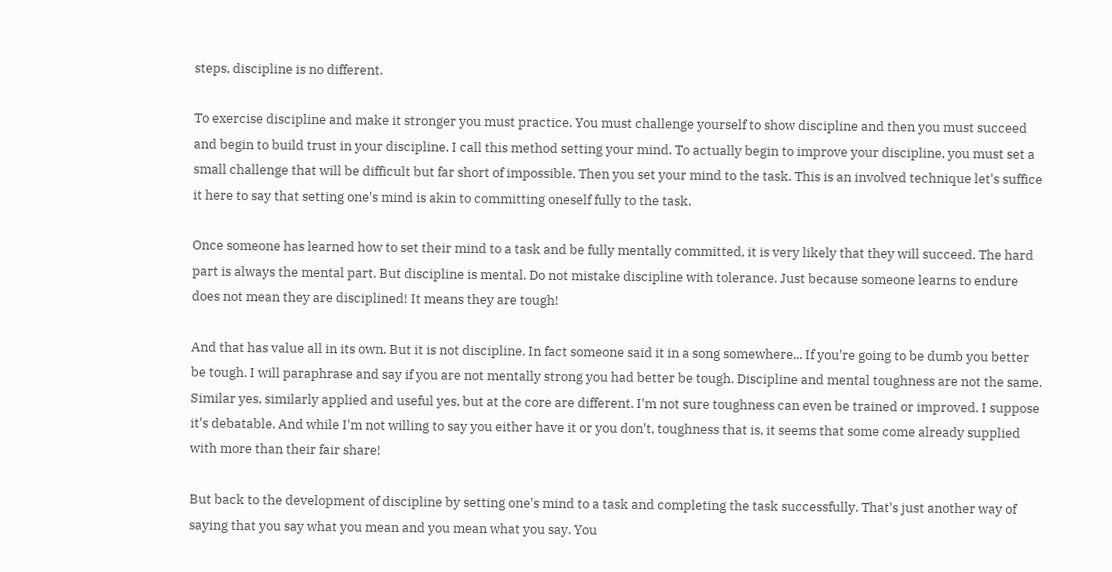steps, discipline is no different.

To exercise discipline and make it stronger you must practice. You must challenge yourself to show discipline and then you must succeed and begin to build trust in your discipline. I call this method setting your mind. To actually begin to improve your discipline, you must set a small challenge that will be difficult but far short of impossible. Then you set your mind to the task. This is an involved technique let's suffice it here to say that setting one's mind is akin to committing oneself fully to the task.

Once someone has learned how to set their mind to a task and be fully mentally committed, it is very likely that they will succeed. The hard part is always the mental part. But discipline is mental. Do not mistake discipline with tolerance. Just because someone learns to endure does not mean they are disciplined! It means they are tough!

And that has value all in its own. But it is not discipline. In fact someone said it in a song somewhere... If you're going to be dumb you better be tough. I will paraphrase and say if you are not mentally strong you had better be tough. Discipline and mental toughness are not the same. Similar yes, similarly applied and useful yes, but at the core are different. I'm not sure toughness can even be trained or improved. I suppose it's debatable. And while I'm not willing to say you either have it or you don't, toughness that is, it seems that some come already supplied with more than their fair share!

But back to the development of discipline by setting one's mind to a task and completing the task successfully. That's just another way of saying that you say what you mean and you mean what you say. You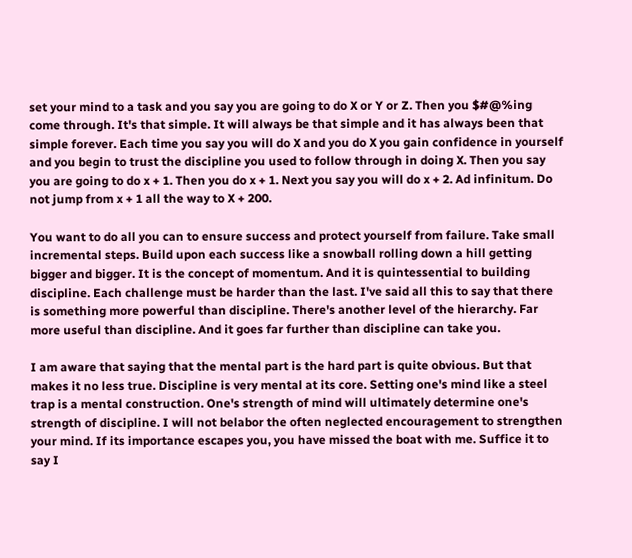set your mind to a task and you say you are going to do X or Y or Z. Then you $#@%ing come through. It's that simple. It will always be that simple and it has always been that simple forever. Each time you say you will do X and you do X you gain confidence in yourself and you begin to trust the discipline you used to follow through in doing X. Then you say you are going to do x + 1. Then you do x + 1. Next you say you will do x + 2. Ad infinitum. Do not jump from x + 1 all the way to X + 200.

You want to do all you can to ensure success and protect yourself from failure. Take small incremental steps. Build upon each success like a snowball rolling down a hill getting bigger and bigger. It is the concept of momentum. And it is quintessential to building discipline. Each challenge must be harder than the last. I've said all this to say that there is something more powerful than discipline. There's another level of the hierarchy. Far more useful than discipline. And it goes far further than discipline can take you.

I am aware that saying that the mental part is the hard part is quite obvious. But that makes it no less true. Discipline is very mental at its core. Setting one's mind like a steel trap is a mental construction. One's strength of mind will ultimately determine one's strength of discipline. I will not belabor the often neglected encouragement to strengthen your mind. If its importance escapes you, you have missed the boat with me. Suffice it to say I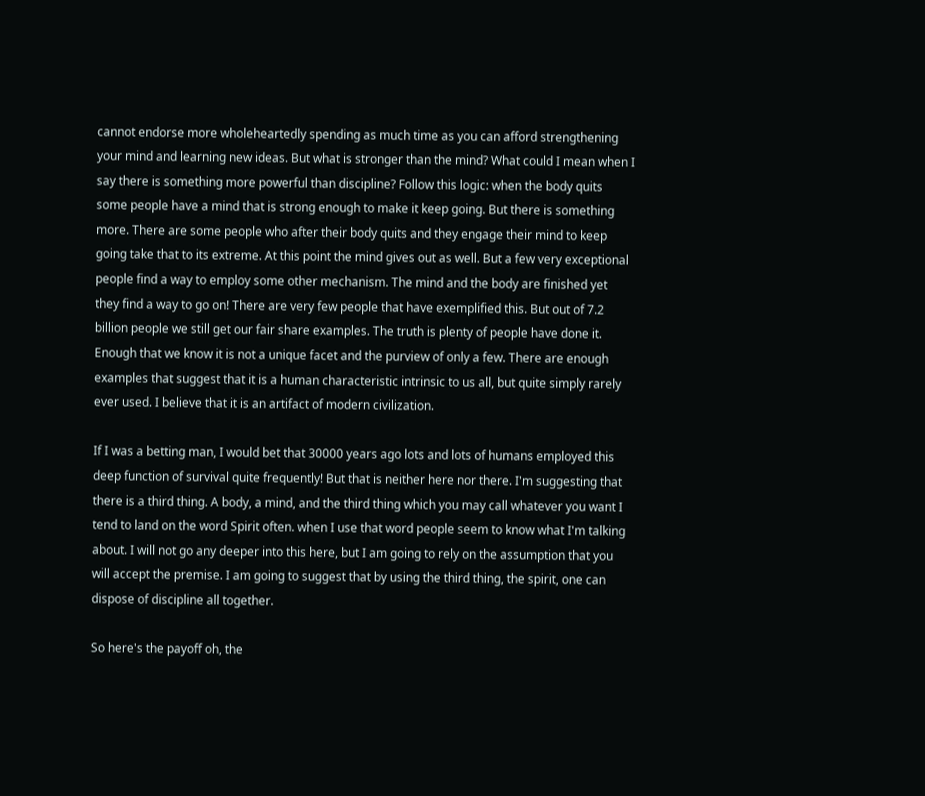cannot endorse more wholeheartedly spending as much time as you can afford strengthening your mind and learning new ideas. But what is stronger than the mind? What could I mean when I say there is something more powerful than discipline? Follow this logic: when the body quits some people have a mind that is strong enough to make it keep going. But there is something more. There are some people who after their body quits and they engage their mind to keep going take that to its extreme. At this point the mind gives out as well. But a few very exceptional people find a way to employ some other mechanism. The mind and the body are finished yet they find a way to go on! There are very few people that have exemplified this. But out of 7.2 billion people we still get our fair share examples. The truth is plenty of people have done it. Enough that we know it is not a unique facet and the purview of only a few. There are enough examples that suggest that it is a human characteristic intrinsic to us all, but quite simply rarely ever used. I believe that it is an artifact of modern civilization.

If I was a betting man, I would bet that 30000 years ago lots and lots of humans employed this deep function of survival quite frequently! But that is neither here nor there. I'm suggesting that there is a third thing. A body, a mind, and the third thing which you may call whatever you want I tend to land on the word Spirit often. when I use that word people seem to know what I'm talking about. I will not go any deeper into this here, but I am going to rely on the assumption that you will accept the premise. I am going to suggest that by using the third thing, the spirit, one can dispose of discipline all together.

So here's the payoff oh, the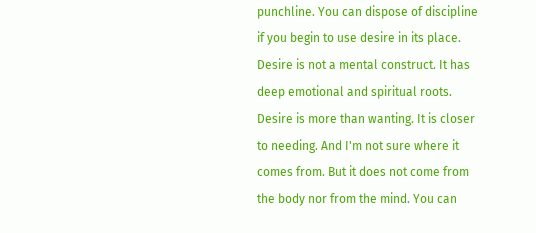punchline. You can dispose of discipline if you begin to use desire in its place. Desire is not a mental construct. It has deep emotional and spiritual roots. Desire is more than wanting. It is closer to needing. And I'm not sure where it comes from. But it does not come from the body nor from the mind. You can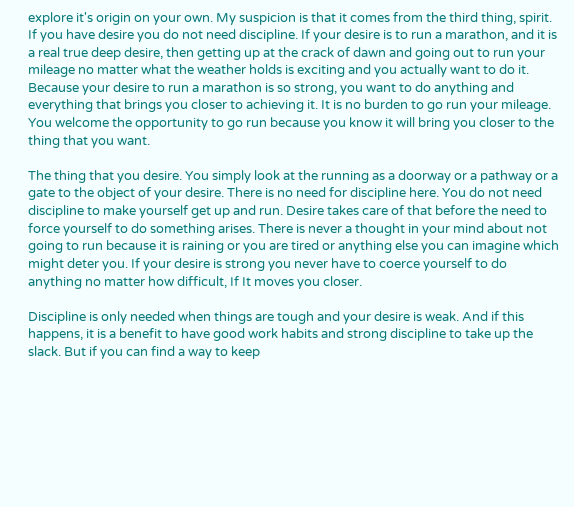explore it's origin on your own. My suspicion is that it comes from the third thing, spirit. If you have desire you do not need discipline. If your desire is to run a marathon, and it is a real true deep desire, then getting up at the crack of dawn and going out to run your mileage no matter what the weather holds is exciting and you actually want to do it. Because your desire to run a marathon is so strong, you want to do anything and everything that brings you closer to achieving it. It is no burden to go run your mileage. You welcome the opportunity to go run because you know it will bring you closer to the thing that you want.

The thing that you desire. You simply look at the running as a doorway or a pathway or a gate to the object of your desire. There is no need for discipline here. You do not need discipline to make yourself get up and run. Desire takes care of that before the need to force yourself to do something arises. There is never a thought in your mind about not going to run because it is raining or you are tired or anything else you can imagine which might deter you. If your desire is strong you never have to coerce yourself to do anything no matter how difficult, If It moves you closer.

Discipline is only needed when things are tough and your desire is weak. And if this happens, it is a benefit to have good work habits and strong discipline to take up the slack. But if you can find a way to keep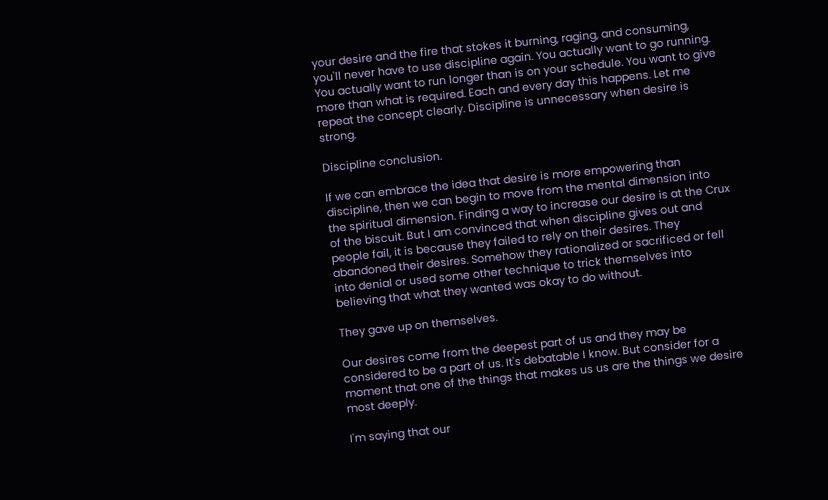your desire and the fire that stokes it burning, raging, and consuming, you'll never have to use discipline again. You actually want to go running. You actually want to run longer than is on your schedule. You want to give more than what is required. Each and every day this happens. Let me repeat the concept clearly. Discipline is unnecessary when desire is strong.

Discipline conclusion.

If we can embrace the idea that desire is more empowering than discipline, then we can begin to move from the mental dimension into the spiritual dimension. Finding a way to increase our desire is at the Crux of the biscuit. But I am convinced that when discipline gives out and people fail, it is because they failed to rely on their desires. They abandoned their desires. Somehow they rationalized or sacrificed or fell into denial or used some other technique to trick themselves into believing that what they wanted was okay to do without.

They gave up on themselves.

Our desires come from the deepest part of us and they may be considered to be a part of us. It's debatable I know. But consider for a moment that one of the things that makes us us are the things we desire most deeply.

I'm saying that our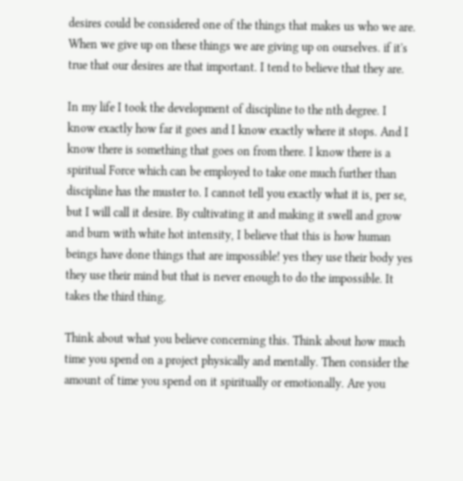desires could be considered one of the things that makes us who we are. When we give up on these things we are giving up on ourselves. if it's true that our desires are that important. I tend to believe that they are.

In my life I took the development of discipline to the nth degree. I know exactly how far it goes and I know exactly where it stops. And I know there is something that goes on from there. I know there is a spiritual Force which can be employed to take one much further than discipline has the muster to. I cannot tell you exactly what it is, per se, but I will call it desire. By cultivating it and making it swell and grow and burn with white hot intensity, I believe that this is how human beings have done things that are impossible! yes they use their body yes they use their mind but that is never enough to do the impossible. It takes the third thing.

Think about what you believe concerning this. Think about how much time you spend on a project physically and mentally. Then consider the amount of time you spend on it spiritually or emotionally. Are you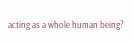acting as a whole human being?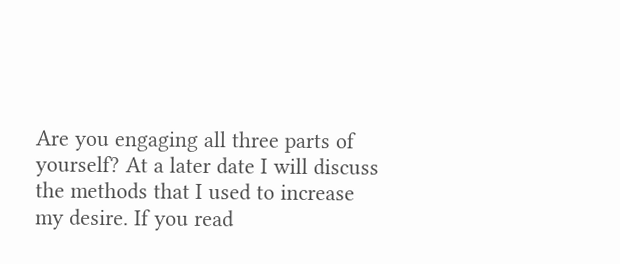Are you engaging all three parts of yourself? At a later date I will discuss the methods that I used to increase my desire. If you read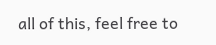all of this, feel free to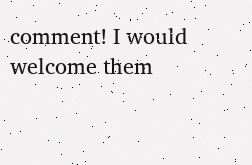comment! I would welcome them